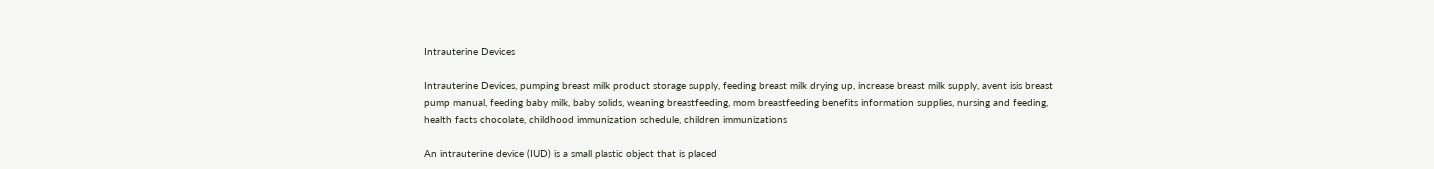Intrauterine Devices

Intrauterine Devices, pumping breast milk product storage supply, feeding breast milk drying up, increase breast milk supply, avent isis breast pump manual, feeding baby milk, baby solids, weaning breastfeeding, mom breastfeeding benefits information supplies, nursing and feeding, health facts chocolate, childhood immunization schedule, children immunizations

An intrauterine device (IUD) is a small plastic object that is placed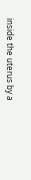inside the uterus by a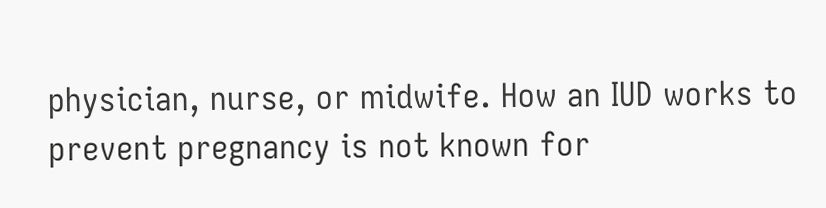physician, nurse, or midwife. How an IUD works to prevent pregnancy is not known for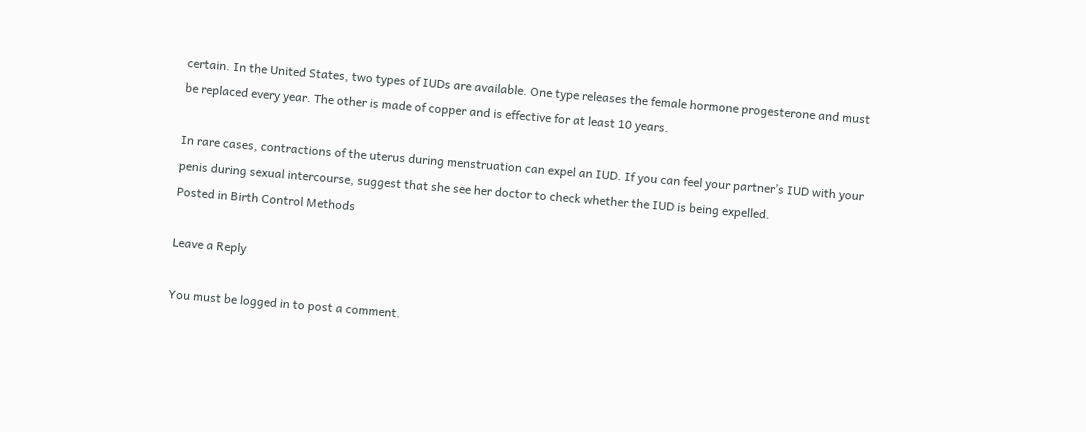certain. In the United States, two types of IUDs are available. One type releases the female hormone progesterone and must be replaced every year. The other is made of copper and is effective for at least 10 years.

In rare cases, contractions of the uterus during menstruation can expel an IUD. If you can feel your partner’s IUD with your penis during sexual intercourse, suggest that she see her doctor to check whether the IUD is being expelled.
Posted in Birth Control Methods

Leave a Reply

You must be logged in to post a comment.